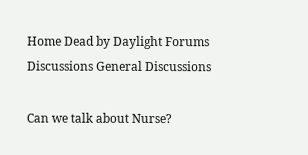Home Dead by Daylight Forums Discussions General Discussions

Can we talk about Nurse?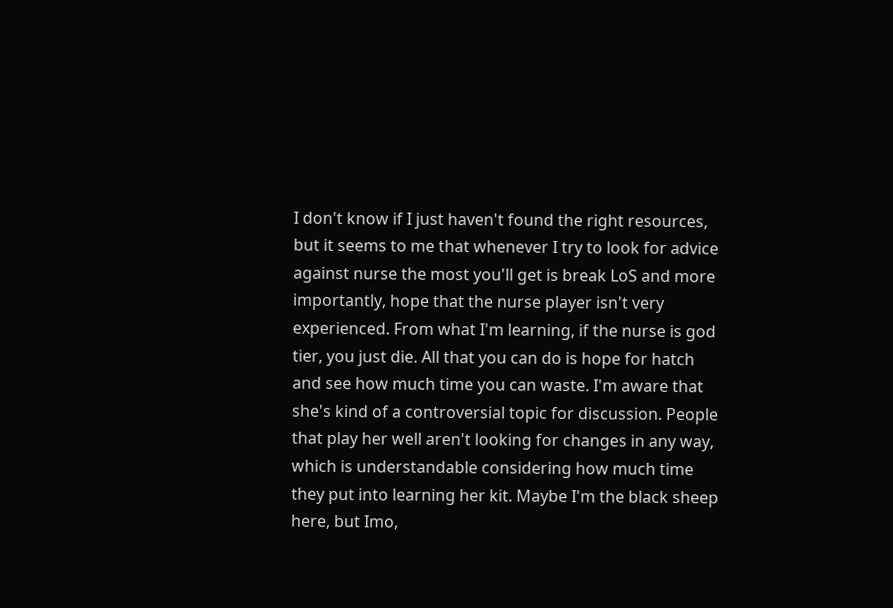I don't know if I just haven't found the right resources, but it seems to me that whenever I try to look for advice against nurse the most you'll get is break LoS and more importantly, hope that the nurse player isn't very experienced. From what I'm learning, if the nurse is god tier, you just die. All that you can do is hope for hatch and see how much time you can waste. I'm aware that she's kind of a controversial topic for discussion. People that play her well aren't looking for changes in any way, which is understandable considering how much time they put into learning her kit. Maybe I'm the black sheep here, but Imo,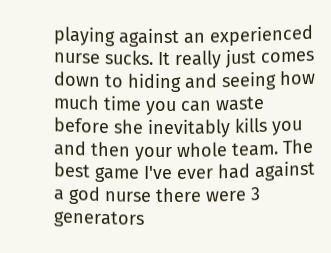playing against an experienced nurse sucks. It really just comes down to hiding and seeing how much time you can waste before she inevitably kills you and then your whole team. The best game I've ever had against a god nurse there were 3 generators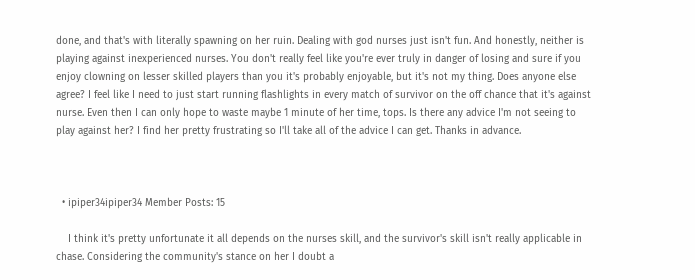done, and that's with literally spawning on her ruin. Dealing with god nurses just isn't fun. And honestly, neither is playing against inexperienced nurses. You don't really feel like you're ever truly in danger of losing and sure if you enjoy clowning on lesser skilled players than you it's probably enjoyable, but it's not my thing. Does anyone else agree? I feel like I need to just start running flashlights in every match of survivor on the off chance that it's against nurse. Even then I can only hope to waste maybe 1 minute of her time, tops. Is there any advice I'm not seeing to play against her? I find her pretty frustrating so I'll take all of the advice I can get. Thanks in advance.



  • ipiper34ipiper34 Member Posts: 15

    I think it's pretty unfortunate it all depends on the nurses skill, and the survivor's skill isn't really applicable in chase. Considering the community's stance on her I doubt a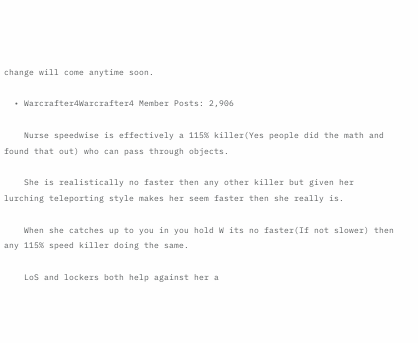change will come anytime soon.

  • Warcrafter4Warcrafter4 Member Posts: 2,906

    Nurse speedwise is effectively a 115% killer(Yes people did the math and found that out) who can pass through objects.

    She is realistically no faster then any other killer but given her lurching teleporting style makes her seem faster then she really is.

    When she catches up to you in you hold W its no faster(If not slower) then any 115% speed killer doing the same.

    LoS and lockers both help against her a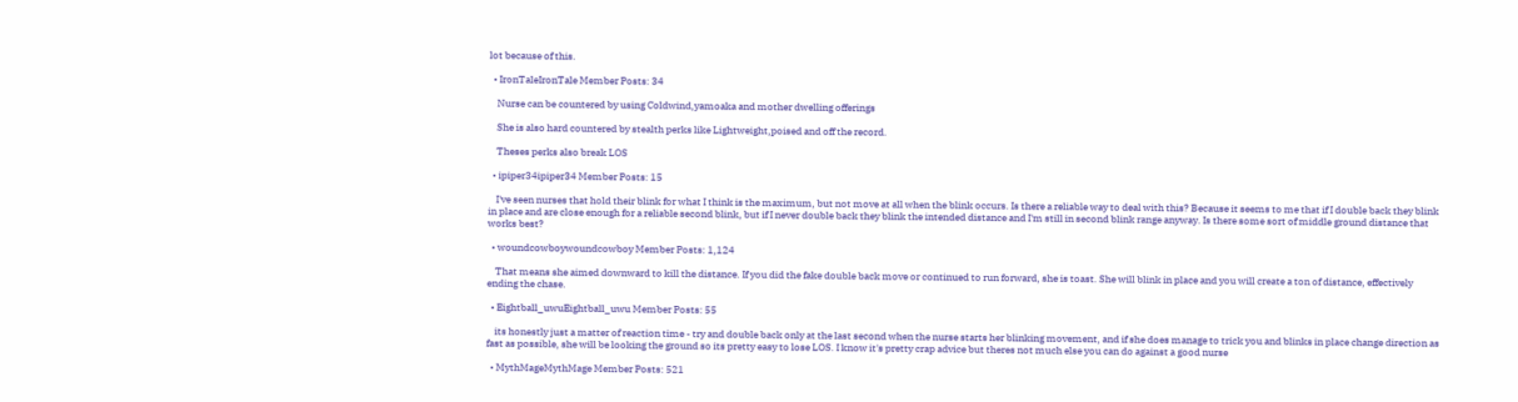lot because of this.

  • IronTaleIronTale Member Posts: 34

    Nurse can be countered by using Coldwind,yamoaka and mother dwelling offerings

    She is also hard countered by stealth perks like Lightweight,poised and off the record.

    Theses perks also break LOS

  • ipiper34ipiper34 Member Posts: 15

    I've seen nurses that hold their blink for what I think is the maximum, but not move at all when the blink occurs. Is there a reliable way to deal with this? Because it seems to me that if I double back they blink in place and are close enough for a reliable second blink, but if I never double back they blink the intended distance and I'm still in second blink range anyway. Is there some sort of middle ground distance that works best?

  • woundcowboywoundcowboy Member Posts: 1,124

    That means she aimed downward to kill the distance. If you did the fake double back move or continued to run forward, she is toast. She will blink in place and you will create a ton of distance, effectively ending the chase.

  • Eightball_uwuEightball_uwu Member Posts: 55

    its honestly just a matter of reaction time - try and double back only at the last second when the nurse starts her blinking movement, and if she does manage to trick you and blinks in place change direction as fast as possible, she will be looking the ground so its pretty easy to lose LOS. I know it's pretty crap advice but theres not much else you can do against a good nurse

  • MythMageMythMage Member Posts: 521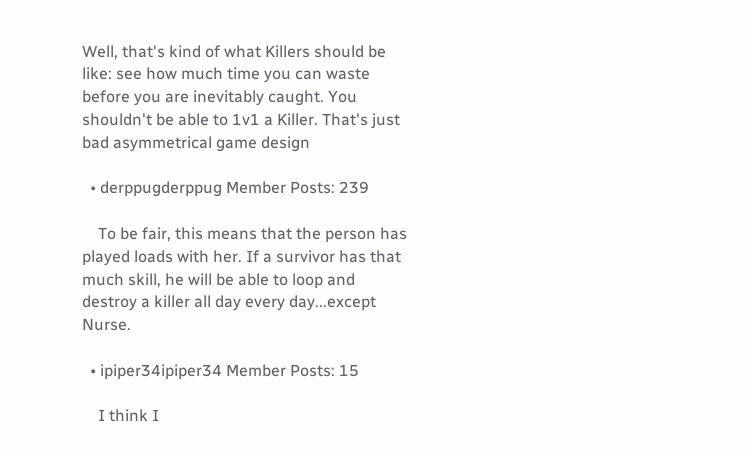Well, that's kind of what Killers should be like: see how much time you can waste before you are inevitably caught. You shouldn't be able to 1v1 a Killer. That's just bad asymmetrical game design

  • derppugderppug Member Posts: 239

    To be fair, this means that the person has played loads with her. If a survivor has that much skill, he will be able to loop and destroy a killer all day every day...except Nurse.

  • ipiper34ipiper34 Member Posts: 15

    I think I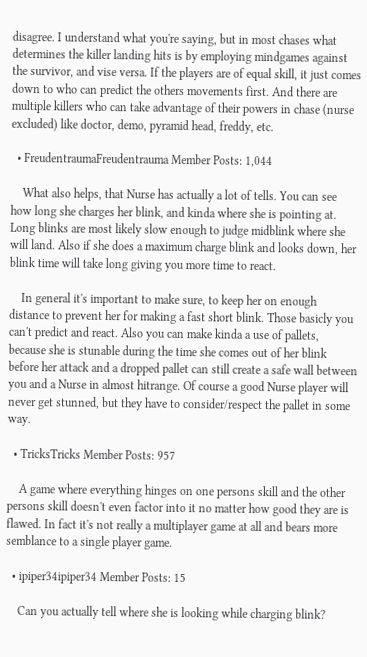disagree. I understand what you're saying, but in most chases what determines the killer landing hits is by employing mindgames against the survivor, and vise versa. If the players are of equal skill, it just comes down to who can predict the others movements first. And there are multiple killers who can take advantage of their powers in chase (nurse excluded) like doctor, demo, pyramid head, freddy, etc.

  • FreudentraumaFreudentrauma Member Posts: 1,044

    What also helps, that Nurse has actually a lot of tells. You can see how long she charges her blink, and kinda where she is pointing at. Long blinks are most likely slow enough to judge midblink where she will land. Also if she does a maximum charge blink and looks down, her blink time will take long giving you more time to react.

    In general it's important to make sure, to keep her on enough distance to prevent her for making a fast short blink. Those basicly you can't predict and react. Also you can make kinda a use of pallets, because she is stunable during the time she comes out of her blink before her attack and a dropped pallet can still create a safe wall between you and a Nurse in almost hitrange. Of course a good Nurse player will never get stunned, but they have to consider/respect the pallet in some way.

  • TricksTricks Member Posts: 957

    A game where everything hinges on one persons skill and the other persons skill doesn't even factor into it no matter how good they are is flawed. In fact it's not really a multiplayer game at all and bears more semblance to a single player game.

  • ipiper34ipiper34 Member Posts: 15

    Can you actually tell where she is looking while charging blink?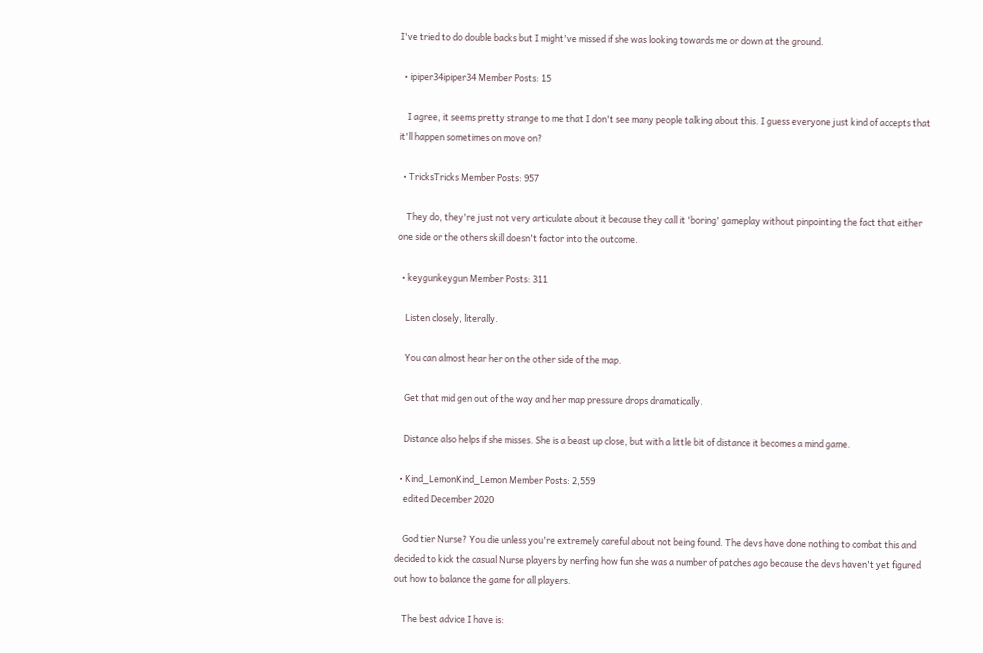I've tried to do double backs but I might've missed if she was looking towards me or down at the ground.

  • ipiper34ipiper34 Member Posts: 15

    I agree, it seems pretty strange to me that I don't see many people talking about this. I guess everyone just kind of accepts that it'll happen sometimes on move on?

  • TricksTricks Member Posts: 957

    They do, they're just not very articulate about it because they call it 'boring' gameplay without pinpointing the fact that either one side or the others skill doesn't factor into the outcome.

  • keygunkeygun Member Posts: 311

    Listen closely, literally.

    You can almost hear her on the other side of the map.

    Get that mid gen out of the way and her map pressure drops dramatically.

    Distance also helps if she misses. She is a beast up close, but with a little bit of distance it becomes a mind game.

  • Kind_LemonKind_Lemon Member Posts: 2,559
    edited December 2020

    God tier Nurse? You die unless you're extremely careful about not being found. The devs have done nothing to combat this and decided to kick the casual Nurse players by nerfing how fun she was a number of patches ago because the devs haven't yet figured out how to balance the game for all players.

    The best advice I have is: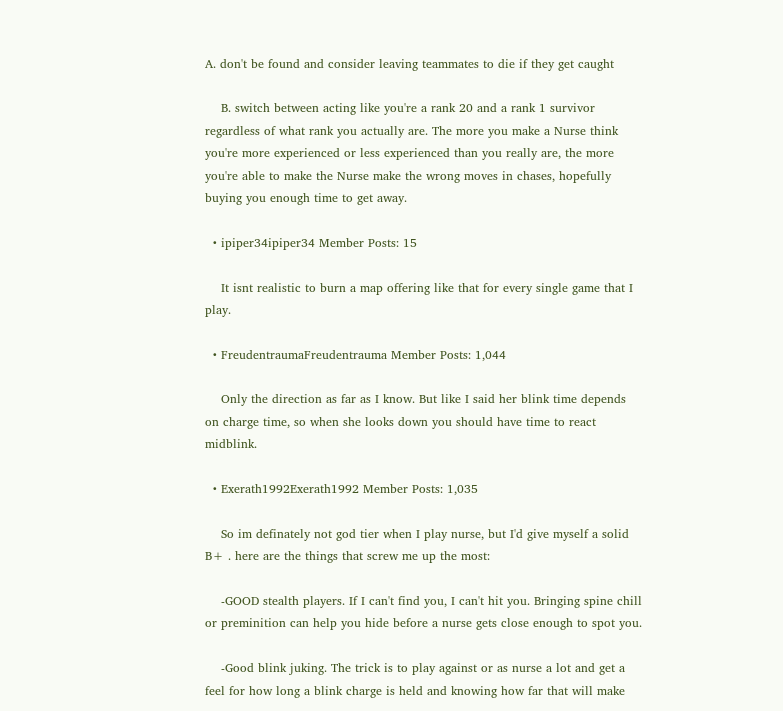A. don't be found and consider leaving teammates to die if they get caught

    B. switch between acting like you're a rank 20 and a rank 1 survivor regardless of what rank you actually are. The more you make a Nurse think you're more experienced or less experienced than you really are, the more you're able to make the Nurse make the wrong moves in chases, hopefully buying you enough time to get away.

  • ipiper34ipiper34 Member Posts: 15

    It isnt realistic to burn a map offering like that for every single game that I play.

  • FreudentraumaFreudentrauma Member Posts: 1,044

    Only the direction as far as I know. But like I said her blink time depends on charge time, so when she looks down you should have time to react midblink.

  • Exerath1992Exerath1992 Member Posts: 1,035

    So im definately not god tier when I play nurse, but I'd give myself a solid B+ . here are the things that screw me up the most:

    -GOOD stealth players. If I can't find you, I can't hit you. Bringing spine chill or preminition can help you hide before a nurse gets close enough to spot you.

    -Good blink juking. The trick is to play against or as nurse a lot and get a feel for how long a blink charge is held and knowing how far that will make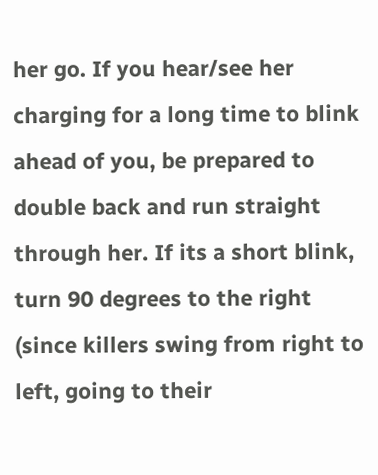her go. If you hear/see her charging for a long time to blink ahead of you, be prepared to double back and run straight through her. If its a short blink, turn 90 degrees to the right (since killers swing from right to left, going to their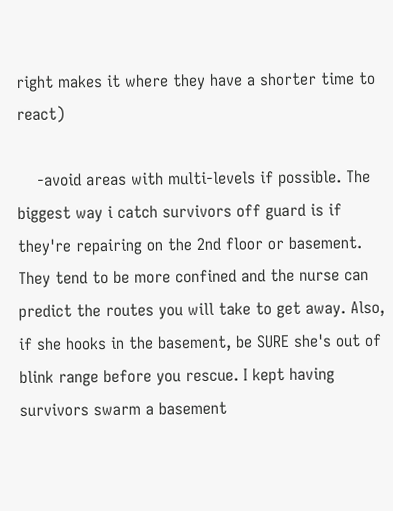right makes it where they have a shorter time to react)

    -avoid areas with multi-levels if possible. The biggest way i catch survivors off guard is if they're repairing on the 2nd floor or basement. They tend to be more confined and the nurse can predict the routes you will take to get away. Also, if she hooks in the basement, be SURE she's out of blink range before you rescue. I kept having survivors swarm a basement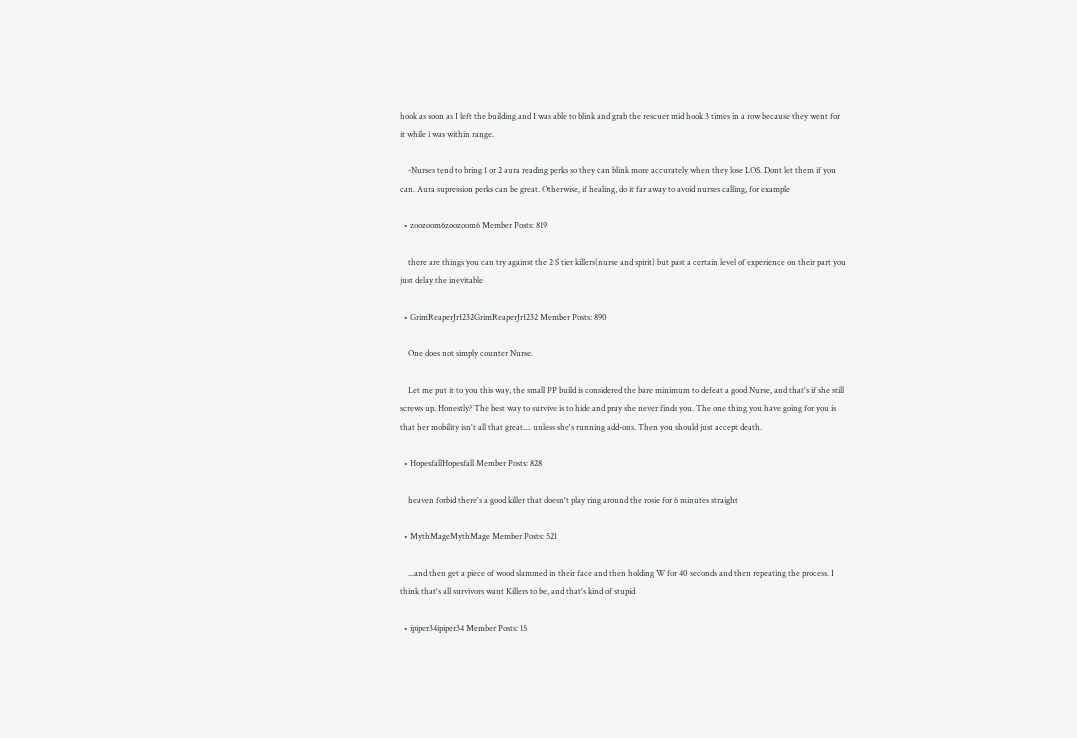hook as soon as I left the building and I was able to blink and grab the rescuer mid hook 3 times in a row because they went for it while i was within range.

    -Nurses tend to bring 1 or 2 aura reading perks so they can blink more accurately when they lose LOS. Dont let them if you can. Aura supression perks can be great. Otherwise, if healing, do it far away to avoid nurses calling, for example

  • zoozoom6zoozoom6 Member Posts: 819

    there are things you can try against the 2 S tier killers(nurse and spirit) but past a certain level of experience on their part you just delay the inevitable

  • GrimReaperJr1232GrimReaperJr1232 Member Posts: 890

    One does not simply counter Nurse.

    Let me put it to you this way, the small PP build is considered the bare minimum to defeat a good Nurse, and that's if she still screws up. Honestly? The best way to survive is to hide and pray she never finds you. The one thing you have going for you is that her mobility isn't all that great.... unless she's running add-ons. Then you should just accept death.

  • HopesfallHopesfall Member Posts: 828

    heaven forbid there's a good killer that doesn't play ring around the rosie for 6 minutes straight

  • MythMageMythMage Member Posts: 521

    ...and then get a piece of wood slammed in their face and then holding W for 40 seconds and then repeating the process. I think that's all survivors want Killers to be, and that's kind of stupid

  • ipiper34ipiper34 Member Posts: 15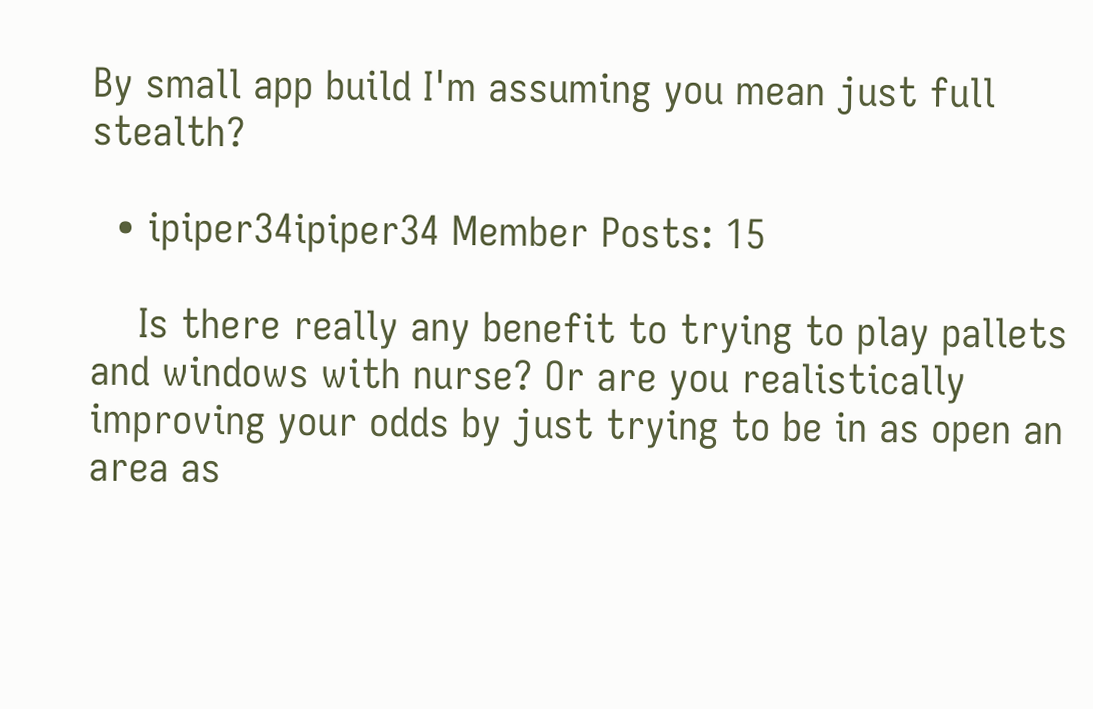By small app build I'm assuming you mean just full stealth?

  • ipiper34ipiper34 Member Posts: 15

    Is there really any benefit to trying to play pallets and windows with nurse? Or are you realistically improving your odds by just trying to be in as open an area as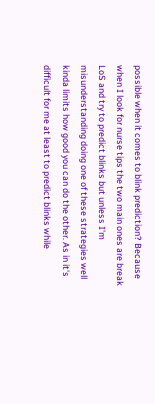possible when it comes to blink prediction? Because when I look for nurse tips the two main ones are break LoS and try to predict blinks but unless I'm misunderstanding doing one of these strategies well kinda limits how good you can do the other. As in it's difficult for me at least to predict blinks while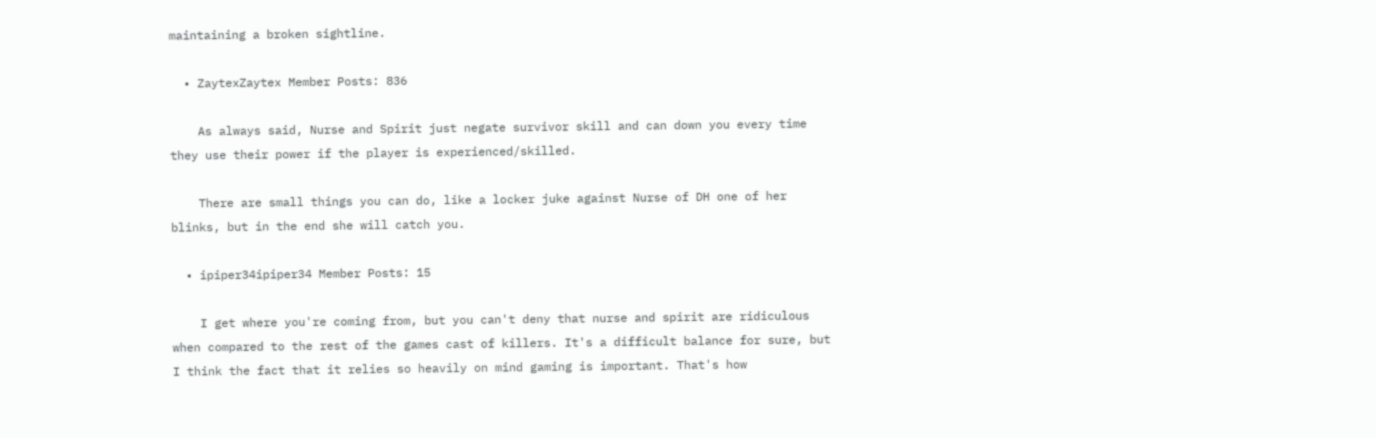maintaining a broken sightline.

  • ZaytexZaytex Member Posts: 836

    As always said, Nurse and Spirit just negate survivor skill and can down you every time they use their power if the player is experienced/skilled.

    There are small things you can do, like a locker juke against Nurse of DH one of her blinks, but in the end she will catch you.

  • ipiper34ipiper34 Member Posts: 15

    I get where you're coming from, but you can't deny that nurse and spirit are ridiculous when compared to the rest of the games cast of killers. It's a difficult balance for sure, but I think the fact that it relies so heavily on mind gaming is important. That's how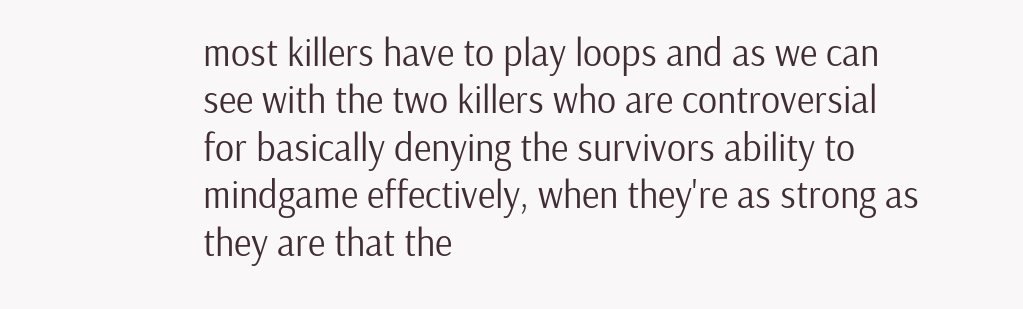most killers have to play loops and as we can see with the two killers who are controversial for basically denying the survivors ability to mindgame effectively, when they're as strong as they are that the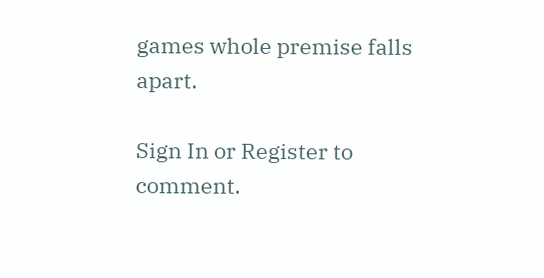games whole premise falls apart.

Sign In or Register to comment.